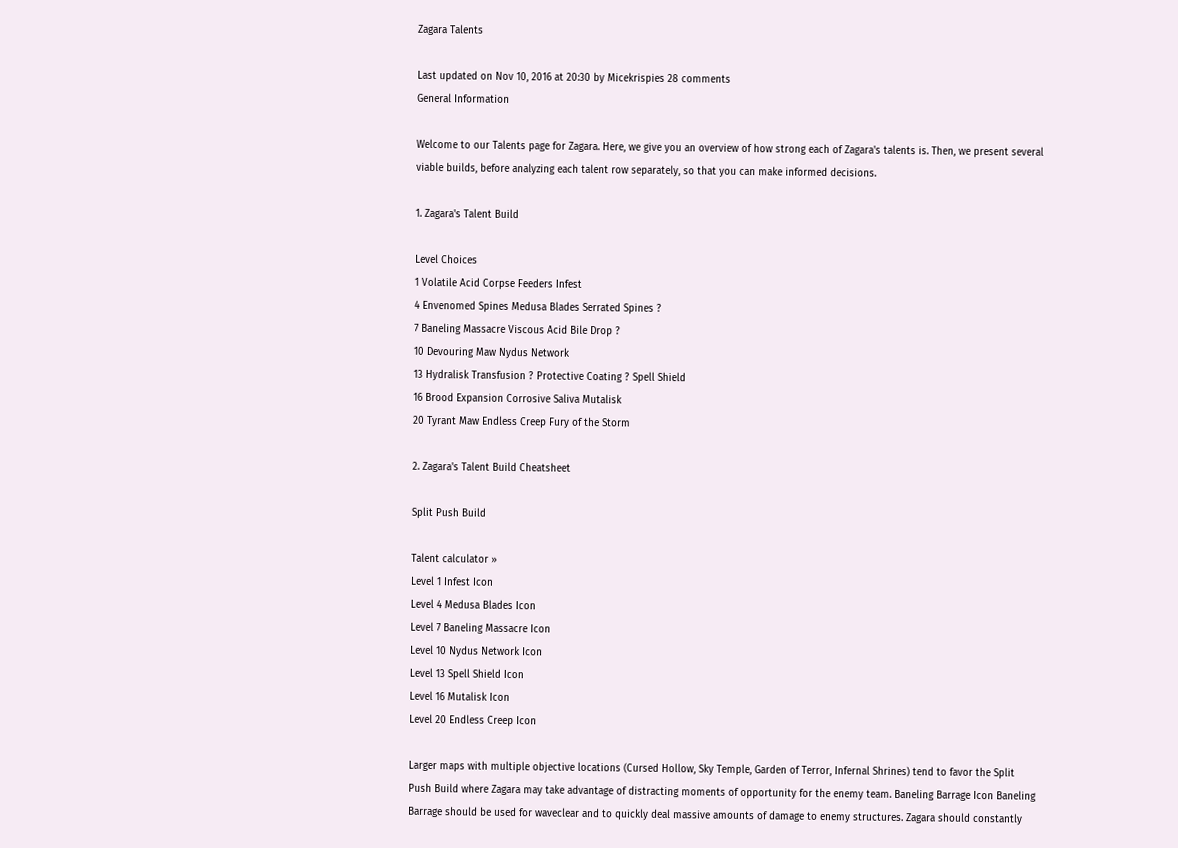Zagara Talents

Last updated on Nov 10, 2016 at 20:30 by Micekrispies 28 comments
General Information

Welcome to our Talents page for Zagara. Here, we give you an overview of how strong each of Zagara's talents is. Then, we present several viable builds, before analyzing each talent row separately, so that you can make informed decisions.

1. Zagara's Talent Build

Level Choices
1 Volatile Acid Corpse Feeders Infest
4 Envenomed Spines Medusa Blades Serrated Spines ?
7 Baneling Massacre Viscous Acid Bile Drop ?
10 Devouring Maw Nydus Network
13 Hydralisk Transfusion ? Protective Coating ? Spell Shield
16 Brood Expansion Corrosive Saliva Mutalisk
20 Tyrant Maw Endless Creep Fury of the Storm

2. Zagara's Talent Build Cheatsheet

Split Push Build

Talent calculator »
Level 1 Infest Icon
Level 4 Medusa Blades Icon
Level 7 Baneling Massacre Icon
Level 10 Nydus Network Icon
Level 13 Spell Shield Icon
Level 16 Mutalisk Icon
Level 20 Endless Creep Icon

Larger maps with multiple objective locations (Cursed Hollow, Sky Temple, Garden of Terror, Infernal Shrines) tend to favor the Split Push Build where Zagara may take advantage of distracting moments of opportunity for the enemy team. Baneling Barrage Icon Baneling Barrage should be used for waveclear and to quickly deal massive amounts of damage to enemy structures. Zagara should constantly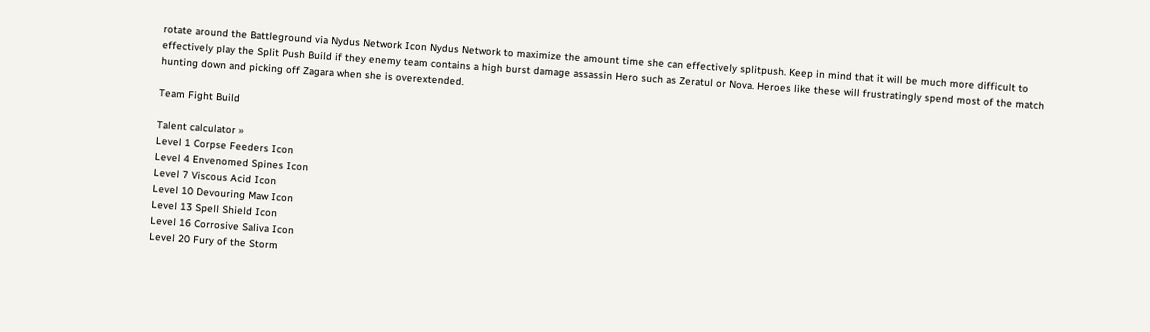rotate around the Battleground via Nydus Network Icon Nydus Network to maximize the amount time she can effectively splitpush. Keep in mind that it will be much more difficult to effectively play the Split Push Build if they enemy team contains a high burst damage assassin Hero such as Zeratul or Nova. Heroes like these will frustratingly spend most of the match hunting down and picking off Zagara when she is overextended.

Team Fight Build

Talent calculator »
Level 1 Corpse Feeders Icon
Level 4 Envenomed Spines Icon
Level 7 Viscous Acid Icon
Level 10 Devouring Maw Icon
Level 13 Spell Shield Icon
Level 16 Corrosive Saliva Icon
Level 20 Fury of the Storm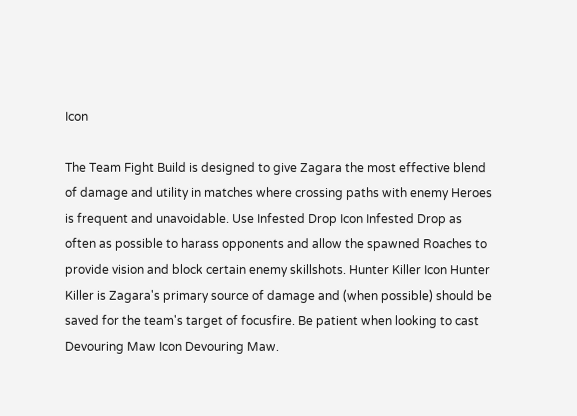Icon

The Team Fight Build is designed to give Zagara the most effective blend of damage and utility in matches where crossing paths with enemy Heroes is frequent and unavoidable. Use Infested Drop Icon Infested Drop as often as possible to harass opponents and allow the spawned Roaches to provide vision and block certain enemy skillshots. Hunter Killer Icon Hunter Killer is Zagara's primary source of damage and (when possible) should be saved for the team's target of focusfire. Be patient when looking to cast Devouring Maw Icon Devouring Maw.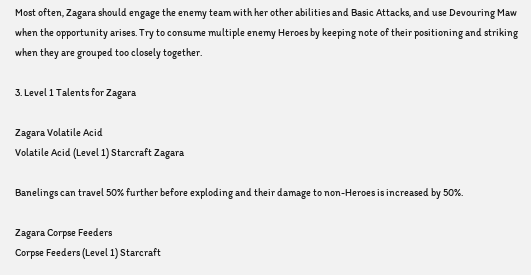Most often, Zagara should engage the enemy team with her other abilities and Basic Attacks, and use Devouring Maw when the opportunity arises. Try to consume multiple enemy Heroes by keeping note of their positioning and striking when they are grouped too closely together.

3. Level 1 Talents for Zagara

Zagara Volatile Acid
Volatile Acid (Level 1) Starcraft Zagara

Banelings can travel 50% further before exploding and their damage to non-Heroes is increased by 50%.

Zagara Corpse Feeders
Corpse Feeders (Level 1) Starcraft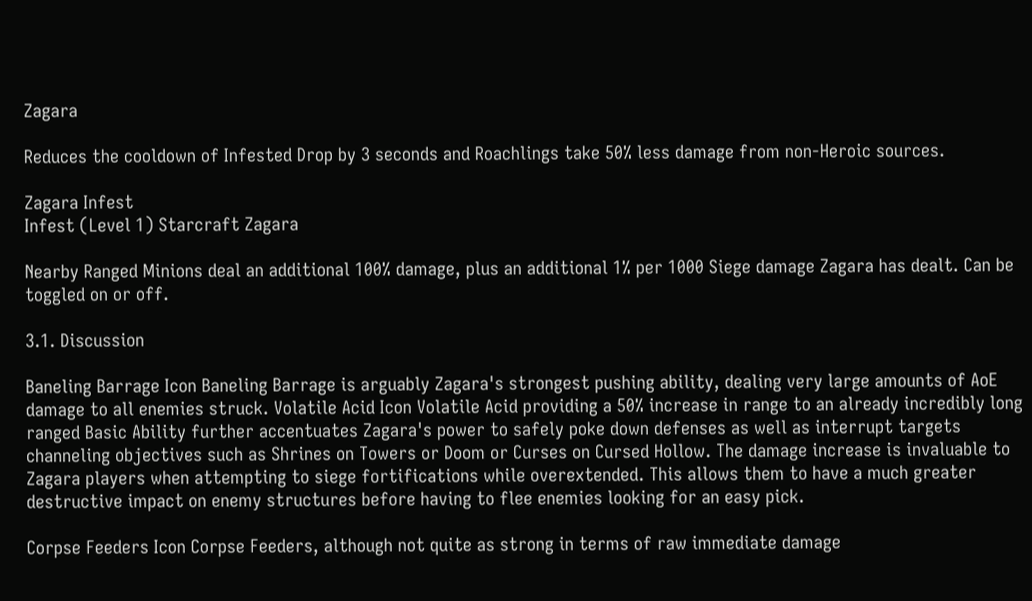Zagara

Reduces the cooldown of Infested Drop by 3 seconds and Roachlings take 50% less damage from non-Heroic sources.

Zagara Infest
Infest (Level 1) Starcraft Zagara

Nearby Ranged Minions deal an additional 100% damage, plus an additional 1% per 1000 Siege damage Zagara has dealt. Can be toggled on or off.

3.1. Discussion

Baneling Barrage Icon Baneling Barrage is arguably Zagara's strongest pushing ability, dealing very large amounts of AoE damage to all enemies struck. Volatile Acid Icon Volatile Acid providing a 50% increase in range to an already incredibly long ranged Basic Ability further accentuates Zagara's power to safely poke down defenses as well as interrupt targets channeling objectives such as Shrines on Towers or Doom or Curses on Cursed Hollow. The damage increase is invaluable to Zagara players when attempting to siege fortifications while overextended. This allows them to have a much greater destructive impact on enemy structures before having to flee enemies looking for an easy pick.

Corpse Feeders Icon Corpse Feeders, although not quite as strong in terms of raw immediate damage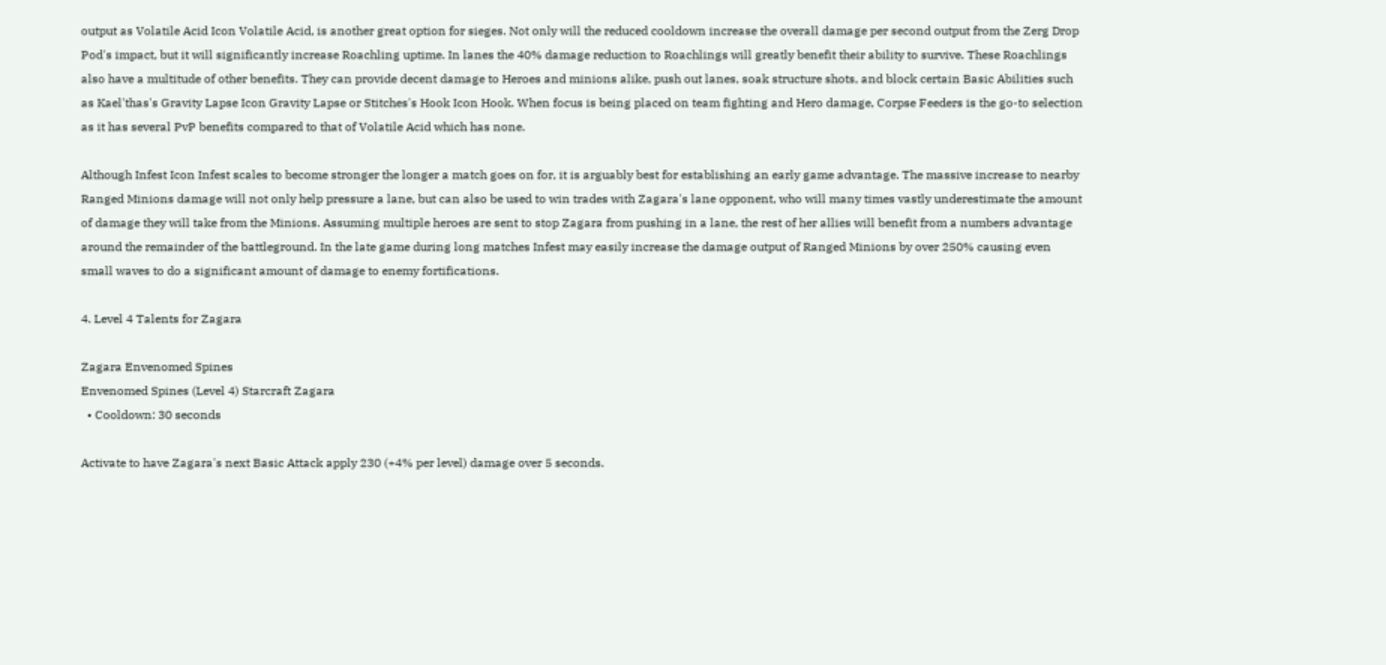output as Volatile Acid Icon Volatile Acid, is another great option for sieges. Not only will the reduced cooldown increase the overall damage per second output from the Zerg Drop Pod's impact, but it will significantly increase Roachling uptime. In lanes the 40% damage reduction to Roachlings will greatly benefit their ability to survive. These Roachlings also have a multitude of other benefits. They can provide decent damage to Heroes and minions alike, push out lanes, soak structure shots, and block certain Basic Abilities such as Kael'thas's Gravity Lapse Icon Gravity Lapse or Stitches's Hook Icon Hook. When focus is being placed on team fighting and Hero damage, Corpse Feeders is the go-to selection as it has several PvP benefits compared to that of Volatile Acid which has none.

Although Infest Icon Infest scales to become stronger the longer a match goes on for, it is arguably best for establishing an early game advantage. The massive increase to nearby Ranged Minions damage will not only help pressure a lane, but can also be used to win trades with Zagara's lane opponent, who will many times vastly underestimate the amount of damage they will take from the Minions. Assuming multiple heroes are sent to stop Zagara from pushing in a lane, the rest of her allies will benefit from a numbers advantage around the remainder of the battleground. In the late game during long matches Infest may easily increase the damage output of Ranged Minions by over 250% causing even small waves to do a significant amount of damage to enemy fortifications.

4. Level 4 Talents for Zagara

Zagara Envenomed Spines
Envenomed Spines (Level 4) Starcraft Zagara
  • Cooldown: 30 seconds

Activate to have Zagara's next Basic Attack apply 230 (+4% per level) damage over 5 seconds.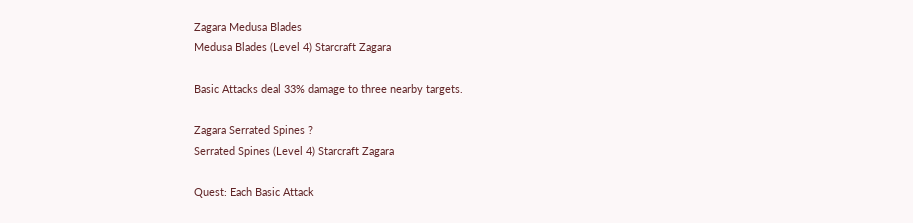Zagara Medusa Blades
Medusa Blades (Level 4) Starcraft Zagara

Basic Attacks deal 33% damage to three nearby targets.

Zagara Serrated Spines ?
Serrated Spines (Level 4) Starcraft Zagara

Quest: Each Basic Attack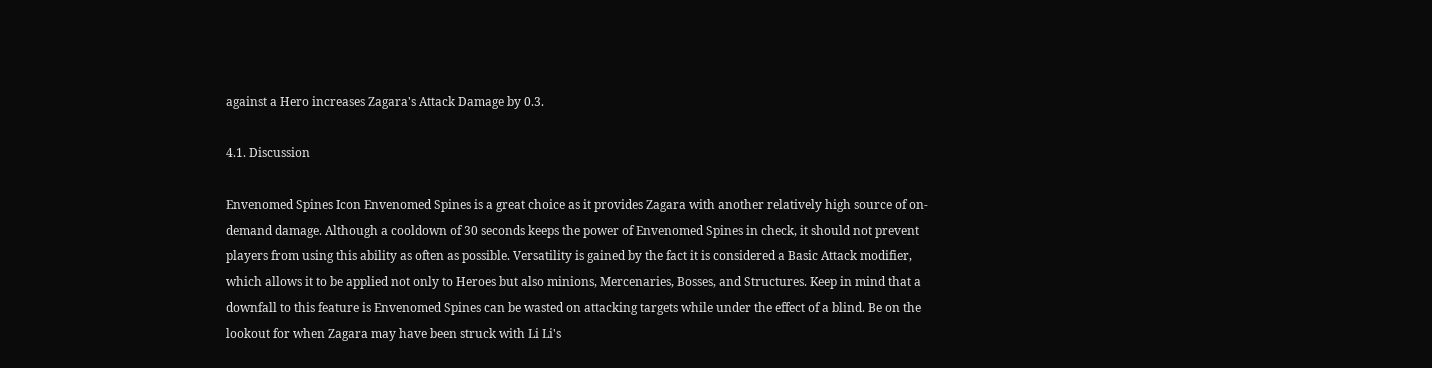against a Hero increases Zagara's Attack Damage by 0.3.

4.1. Discussion

Envenomed Spines Icon Envenomed Spines is a great choice as it provides Zagara with another relatively high source of on-demand damage. Although a cooldown of 30 seconds keeps the power of Envenomed Spines in check, it should not prevent players from using this ability as often as possible. Versatility is gained by the fact it is considered a Basic Attack modifier, which allows it to be applied not only to Heroes but also minions, Mercenaries, Bosses, and Structures. Keep in mind that a downfall to this feature is Envenomed Spines can be wasted on attacking targets while under the effect of a blind. Be on the lookout for when Zagara may have been struck with Li Li's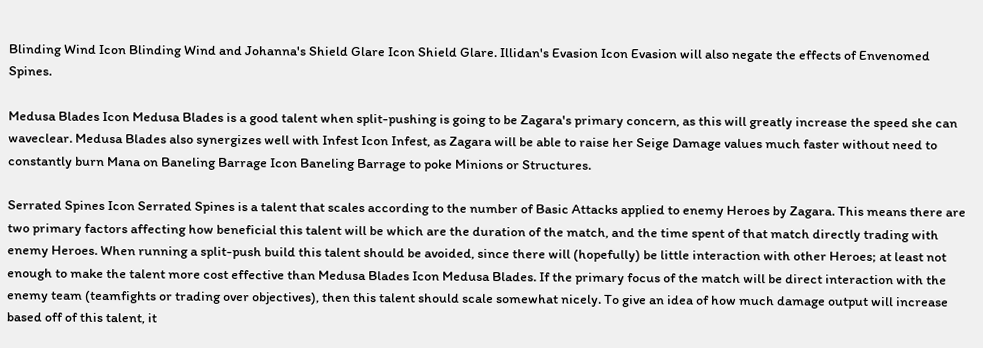Blinding Wind Icon Blinding Wind and Johanna's Shield Glare Icon Shield Glare. Illidan's Evasion Icon Evasion will also negate the effects of Envenomed Spines.

Medusa Blades Icon Medusa Blades is a good talent when split-pushing is going to be Zagara's primary concern, as this will greatly increase the speed she can waveclear. Medusa Blades also synergizes well with Infest Icon Infest, as Zagara will be able to raise her Seige Damage values much faster without need to constantly burn Mana on Baneling Barrage Icon Baneling Barrage to poke Minions or Structures.

Serrated Spines Icon Serrated Spines is a talent that scales according to the number of Basic Attacks applied to enemy Heroes by Zagara. This means there are two primary factors affecting how beneficial this talent will be which are the duration of the match, and the time spent of that match directly trading with enemy Heroes. When running a split-push build this talent should be avoided, since there will (hopefully) be little interaction with other Heroes; at least not enough to make the talent more cost effective than Medusa Blades Icon Medusa Blades. If the primary focus of the match will be direct interaction with the enemy team (teamfights or trading over objectives), then this talent should scale somewhat nicely. To give an idea of how much damage output will increase based off of this talent, it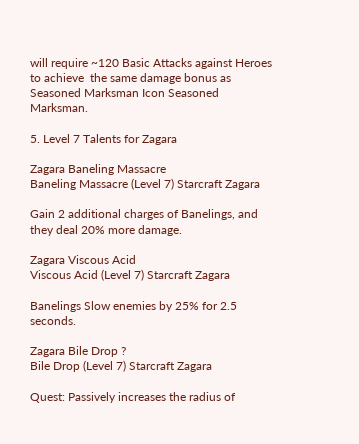will require ~120 Basic Attacks against Heroes to achieve  the same damage bonus as Seasoned Marksman Icon Seasoned Marksman.

5. Level 7 Talents for Zagara

Zagara Baneling Massacre
Baneling Massacre (Level 7) Starcraft Zagara

Gain 2 additional charges of Banelings, and they deal 20% more damage.

Zagara Viscous Acid
Viscous Acid (Level 7) Starcraft Zagara

Banelings Slow enemies by 25% for 2.5 seconds.

Zagara Bile Drop ?
Bile Drop (Level 7) Starcraft Zagara

Quest: Passively increases the radius of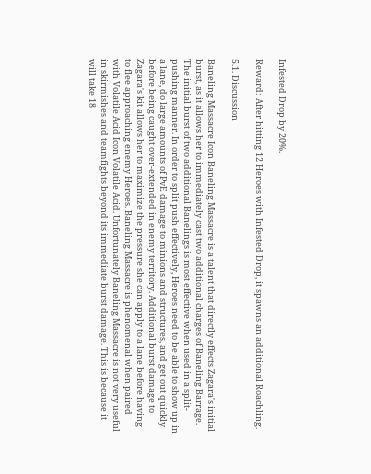Infested Drop by 20%.

Reward: After hitting 12 Heroes with Infested Drop, it spawns an additional Roachling.

5.1. Discussion

Baneling Massacre Icon Baneling Massacre is a talent that directly effects Zagara's initial burst, as it allows her to immediately cast two additional charges of Baneling Barrage. The initial burst of two additional Banelings is most effective when used in a split-pushing manner. In order to split push effectively, Heroes need to be able to show up in a lane, do large amounts of PvE damage to minions and structures, and get out quickly before being caught over-extended in enemy territory. Additional burst damage to Zagara's kit allows her to maximize the pressure she can apply to a lane before having to flee approaching enemy Heroes. Baneling Massacre is phenomenal when paired with Volatile Acid Icon Volatile Acid. Unfortunately Baneling Massacre is not very useful in skirmishes and teamfights beyond its immediate burst damage. This is because it will take 18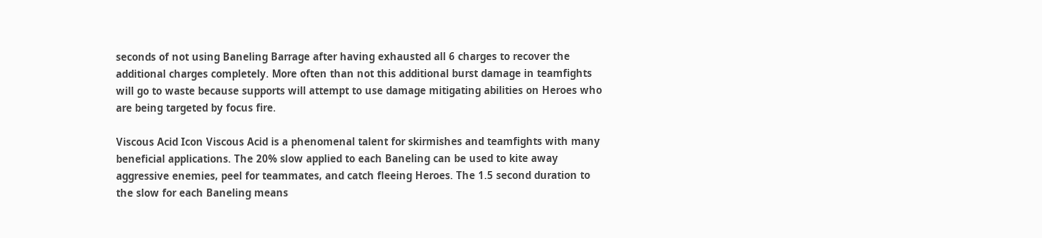seconds of not using Baneling Barrage after having exhausted all 6 charges to recover the additional charges completely. More often than not this additional burst damage in teamfights will go to waste because supports will attempt to use damage mitigating abilities on Heroes who are being targeted by focus fire.

Viscous Acid Icon Viscous Acid is a phenomenal talent for skirmishes and teamfights with many beneficial applications. The 20% slow applied to each Baneling can be used to kite away aggressive enemies, peel for teammates, and catch fleeing Heroes. The 1.5 second duration to the slow for each Baneling means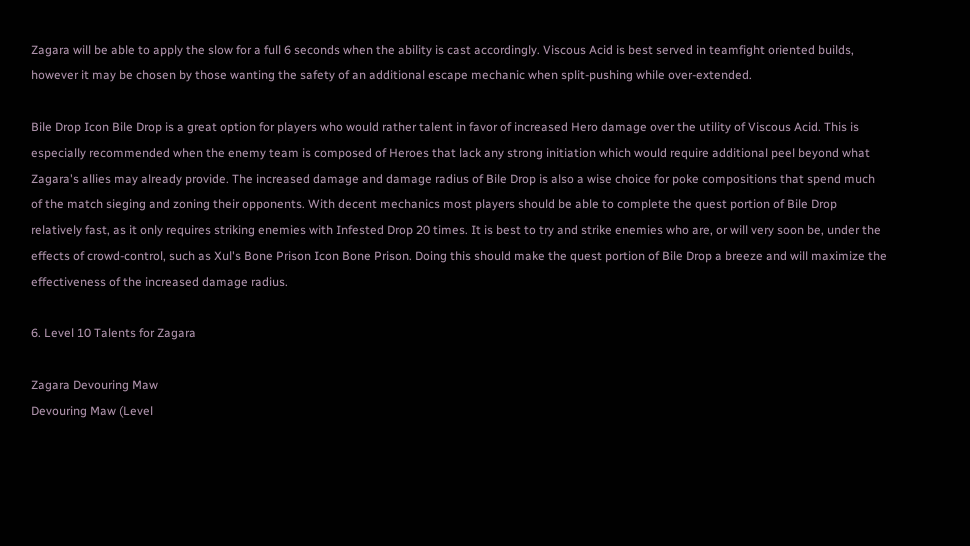Zagara will be able to apply the slow for a full 6 seconds when the ability is cast accordingly. Viscous Acid is best served in teamfight oriented builds, however it may be chosen by those wanting the safety of an additional escape mechanic when split-pushing while over-extended.

Bile Drop Icon Bile Drop is a great option for players who would rather talent in favor of increased Hero damage over the utility of Viscous Acid. This is especially recommended when the enemy team is composed of Heroes that lack any strong initiation which would require additional peel beyond what Zagara's allies may already provide. The increased damage and damage radius of Bile Drop is also a wise choice for poke compositions that spend much of the match sieging and zoning their opponents. With decent mechanics most players should be able to complete the quest portion of Bile Drop relatively fast, as it only requires striking enemies with Infested Drop 20 times. It is best to try and strike enemies who are, or will very soon be, under the effects of crowd-control, such as Xul's Bone Prison Icon Bone Prison. Doing this should make the quest portion of Bile Drop a breeze and will maximize the effectiveness of the increased damage radius.

6. Level 10 Talents for Zagara

Zagara Devouring Maw
Devouring Maw (Level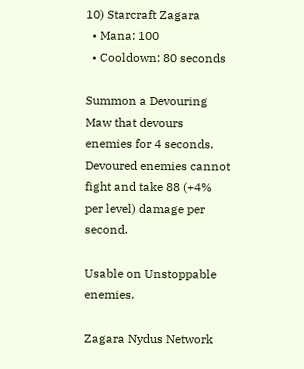10) Starcraft Zagara
  • Mana: 100
  • Cooldown: 80 seconds

Summon a Devouring Maw that devours enemies for 4 seconds. Devoured enemies cannot fight and take 88 (+4% per level) damage per second.

Usable on Unstoppable enemies.

Zagara Nydus Network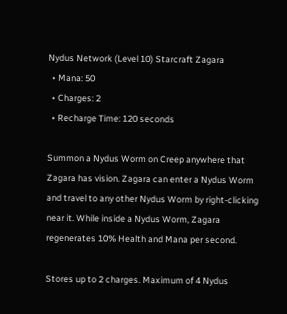Nydus Network (Level 10) Starcraft Zagara
  • Mana: 50
  • Charges: 2
  • Recharge Time: 120 seconds

Summon a Nydus Worm on Creep anywhere that Zagara has vision. Zagara can enter a Nydus Worm and travel to any other Nydus Worm by right-clicking near it. While inside a Nydus Worm, Zagara regenerates 10% Health and Mana per second.

Stores up to 2 charges. Maximum of 4 Nydus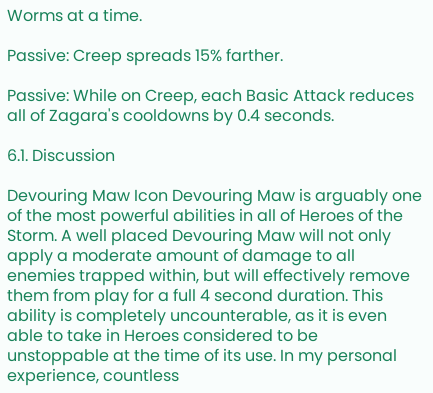Worms at a time.

Passive: Creep spreads 15% farther.

Passive: While on Creep, each Basic Attack reduces all of Zagara's cooldowns by 0.4 seconds.

6.1. Discussion

Devouring Maw Icon Devouring Maw is arguably one of the most powerful abilities in all of Heroes of the Storm. A well placed Devouring Maw will not only apply a moderate amount of damage to all enemies trapped within, but will effectively remove them from play for a full 4 second duration. This ability is completely uncounterable, as it is even able to take in Heroes considered to be unstoppable at the time of its use. In my personal experience, countless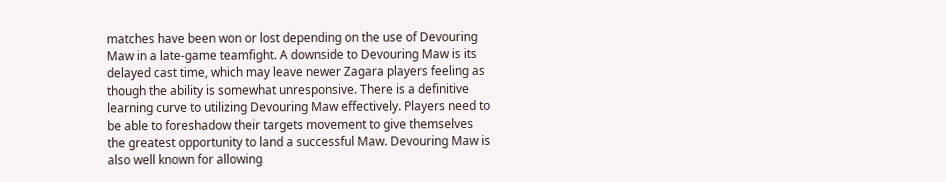matches have been won or lost depending on the use of Devouring Maw in a late-game teamfight. A downside to Devouring Maw is its delayed cast time, which may leave newer Zagara players feeling as though the ability is somewhat unresponsive. There is a definitive learning curve to utilizing Devouring Maw effectively. Players need to be able to foreshadow their targets movement to give themselves the greatest opportunity to land a successful Maw. Devouring Maw is also well known for allowing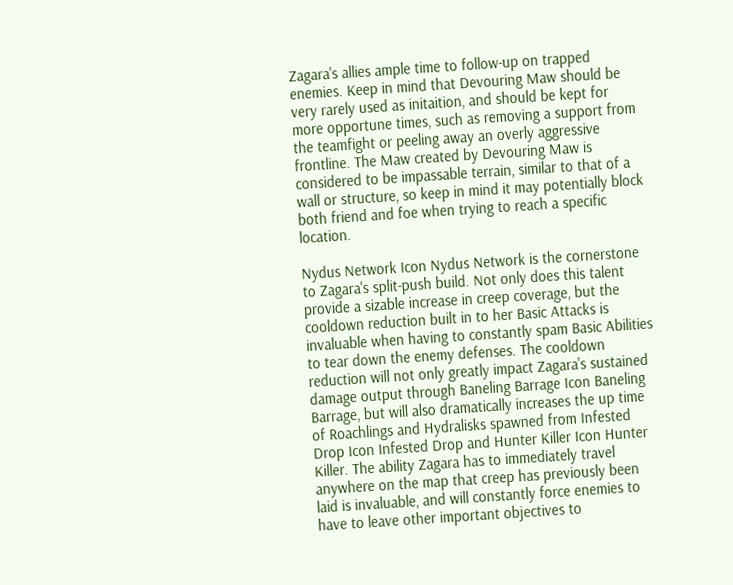Zagara's allies ample time to follow-up on trapped enemies. Keep in mind that Devouring Maw should be very rarely used as initaition, and should be kept for more opportune times, such as removing a support from the teamfight or peeling away an overly aggressive frontline. The Maw created by Devouring Maw is considered to be impassable terrain, similar to that of a wall or structure, so keep in mind it may potentially block both friend and foe when trying to reach a specific location.

Nydus Network Icon Nydus Network is the cornerstone to Zagara's split-push build. Not only does this talent provide a sizable increase in creep coverage, but the cooldown reduction built in to her Basic Attacks is invaluable when having to constantly spam Basic Abilities to tear down the enemy defenses. The cooldown reduction will not only greatly impact Zagara's sustained damage output through Baneling Barrage Icon Baneling Barrage, but will also dramatically increases the up time of Roachlings and Hydralisks spawned from Infested Drop Icon Infested Drop and Hunter Killer Icon Hunter Killer. The ability Zagara has to immediately travel anywhere on the map that creep has previously been laid is invaluable, and will constantly force enemies to have to leave other important objectives to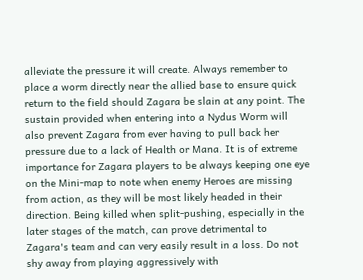alleviate the pressure it will create. Always remember to place a worm directly near the allied base to ensure quick return to the field should Zagara be slain at any point. The sustain provided when entering into a Nydus Worm will also prevent Zagara from ever having to pull back her pressure due to a lack of Health or Mana. It is of extreme importance for Zagara players to be always keeping one eye on the Mini-map to note when enemy Heroes are missing from action, as they will be most likely headed in their direction. Being killed when split-pushing, especially in the later stages of the match, can prove detrimental to Zagara's team and can very easily result in a loss. Do not shy away from playing aggressively with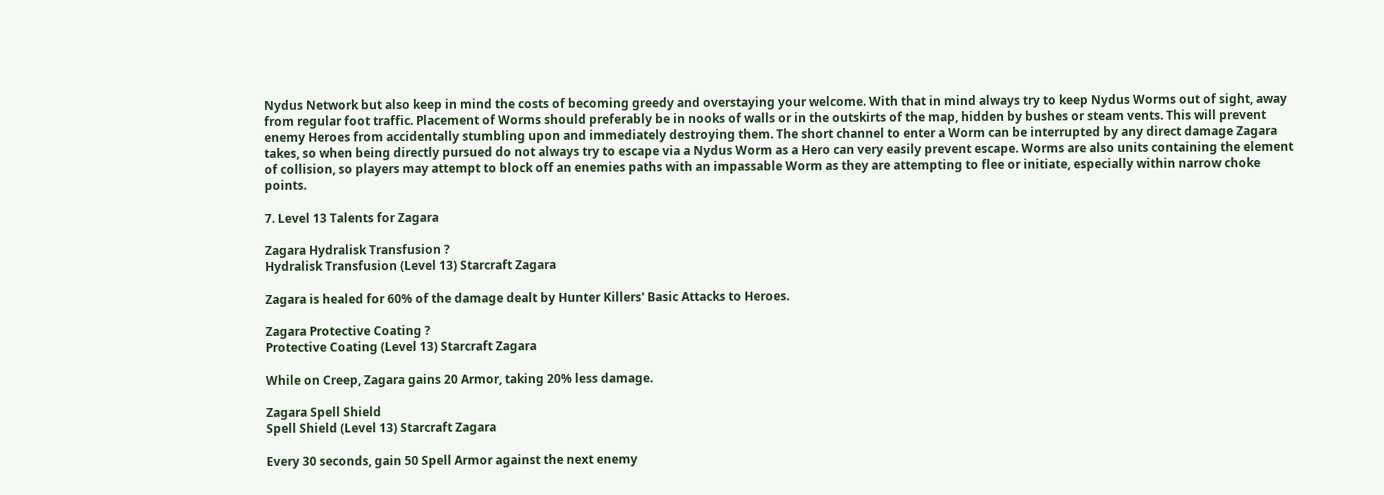Nydus Network but also keep in mind the costs of becoming greedy and overstaying your welcome. With that in mind always try to keep Nydus Worms out of sight, away from regular foot traffic. Placement of Worms should preferably be in nooks of walls or in the outskirts of the map, hidden by bushes or steam vents. This will prevent enemy Heroes from accidentally stumbling upon and immediately destroying them. The short channel to enter a Worm can be interrupted by any direct damage Zagara takes, so when being directly pursued do not always try to escape via a Nydus Worm as a Hero can very easily prevent escape. Worms are also units containing the element of collision, so players may attempt to block off an enemies paths with an impassable Worm as they are attempting to flee or initiate, especially within narrow choke points.

7. Level 13 Talents for Zagara

Zagara Hydralisk Transfusion ?
Hydralisk Transfusion (Level 13) Starcraft Zagara

Zagara is healed for 60% of the damage dealt by Hunter Killers' Basic Attacks to Heroes.

Zagara Protective Coating ?
Protective Coating (Level 13) Starcraft Zagara

While on Creep, Zagara gains 20 Armor, taking 20% less damage.

Zagara Spell Shield
Spell Shield (Level 13) Starcraft Zagara

Every 30 seconds, gain 50 Spell Armor against the next enemy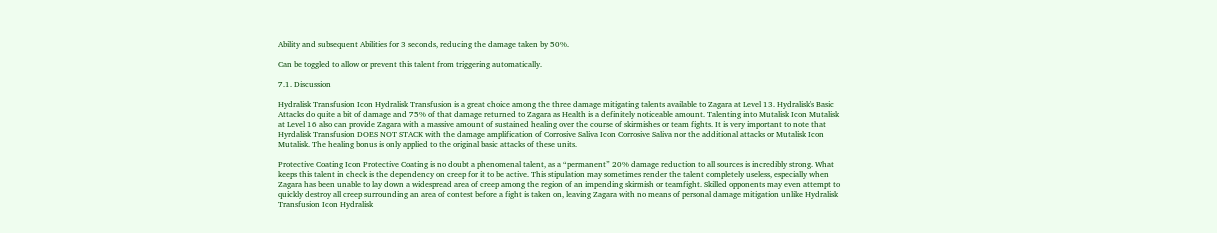Ability and subsequent Abilities for 3 seconds, reducing the damage taken by 50%.

Can be toggled to allow or prevent this talent from triggering automatically.

7.1. Discussion

Hydralisk Transfusion Icon Hydralisk Transfusion is a great choice among the three damage mitigating talents available to Zagara at Level 13. Hydralisk's Basic Attacks do quite a bit of damage and 75% of that damage returned to Zagara as Health is a definitely noticeable amount. Talenting into Mutalisk Icon Mutalisk at Level 16 also can provide Zagara with a massive amount of sustained healing over the course of skirmishes or team fights. It is very important to note that Hyrdalisk Transfusion DOES NOT STACK with the damage amplification of Corrosive Saliva Icon Corrosive Saliva nor the additional attacks or Mutalisk Icon Mutalisk. The healing bonus is only applied to the original basic attacks of these units.

Protective Coating Icon Protective Coating is no doubt a phenomenal talent, as a “permanent” 20% damage reduction to all sources is incredibly strong. What keeps this talent in check is the dependency on creep for it to be active. This stipulation may sometimes render the talent completely useless, especially when Zagara has been unable to lay down a widespread area of creep among the region of an impending skirmish or teamfight. Skilled opponents may even attempt to quickly destroy all creep surrounding an area of contest before a fight is taken on, leaving Zagara with no means of personal damage mitigation unlike Hydralisk Transfusion Icon Hydralisk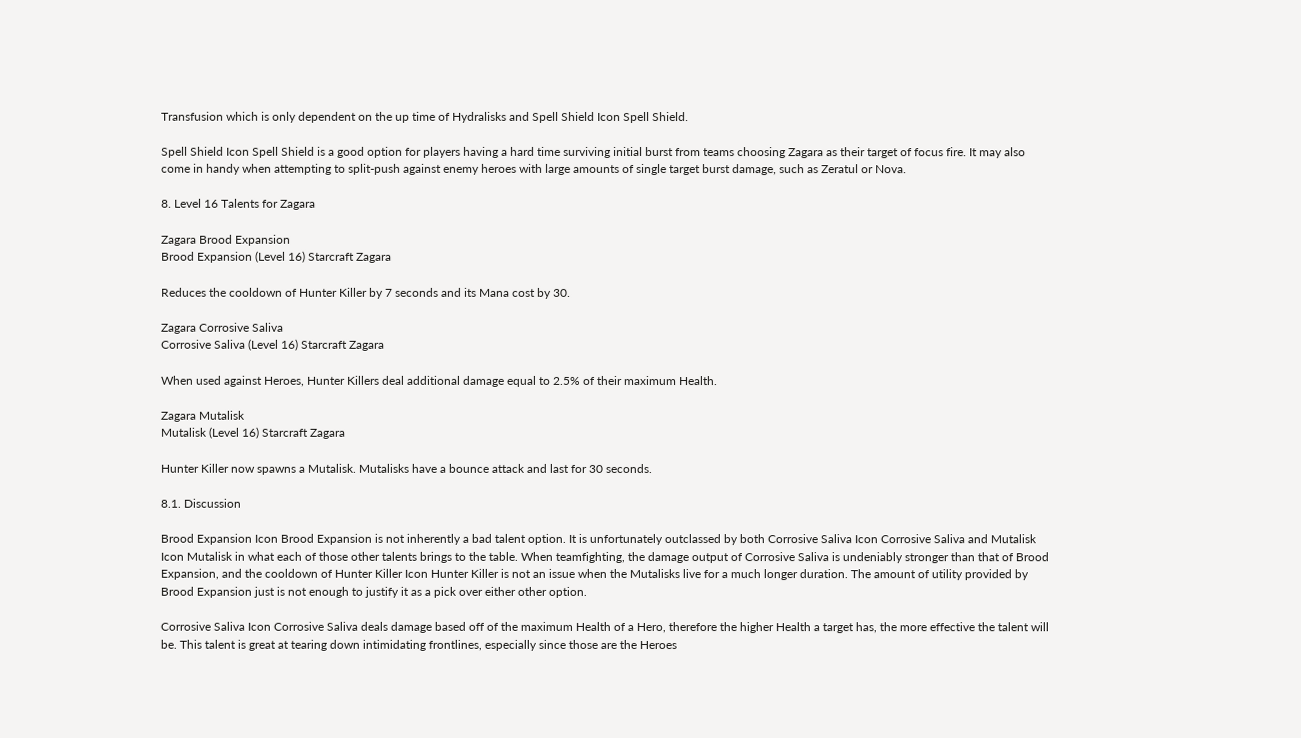Transfusion which is only dependent on the up time of Hydralisks and Spell Shield Icon Spell Shield.

Spell Shield Icon Spell Shield is a good option for players having a hard time surviving initial burst from teams choosing Zagara as their target of focus fire. It may also come in handy when attempting to split-push against enemy heroes with large amounts of single target burst damage, such as Zeratul or Nova.

8. Level 16 Talents for Zagara

Zagara Brood Expansion
Brood Expansion (Level 16) Starcraft Zagara

Reduces the cooldown of Hunter Killer by 7 seconds and its Mana cost by 30.

Zagara Corrosive Saliva
Corrosive Saliva (Level 16) Starcraft Zagara

When used against Heroes, Hunter Killers deal additional damage equal to 2.5% of their maximum Health.

Zagara Mutalisk
Mutalisk (Level 16) Starcraft Zagara

Hunter Killer now spawns a Mutalisk. Mutalisks have a bounce attack and last for 30 seconds.

8.1. Discussion

Brood Expansion Icon Brood Expansion is not inherently a bad talent option. It is unfortunately outclassed by both Corrosive Saliva Icon Corrosive Saliva and Mutalisk Icon Mutalisk in what each of those other talents brings to the table. When teamfighting, the damage output of Corrosive Saliva is undeniably stronger than that of Brood Expansion, and the cooldown of Hunter Killer Icon Hunter Killer is not an issue when the Mutalisks live for a much longer duration. The amount of utility provided by Brood Expansion just is not enough to justify it as a pick over either other option.

Corrosive Saliva Icon Corrosive Saliva deals damage based off of the maximum Health of a Hero, therefore the higher Health a target has, the more effective the talent will be. This talent is great at tearing down intimidating frontlines, especially since those are the Heroes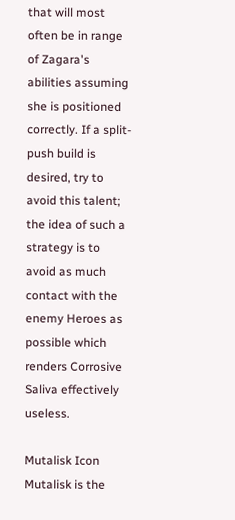that will most often be in range of Zagara's abilities assuming she is positioned correctly. If a split-push build is desired, try to avoid this talent; the idea of such a strategy is to avoid as much contact with the enemy Heroes as possible which renders Corrosive Saliva effectively useless.

Mutalisk Icon Mutalisk is the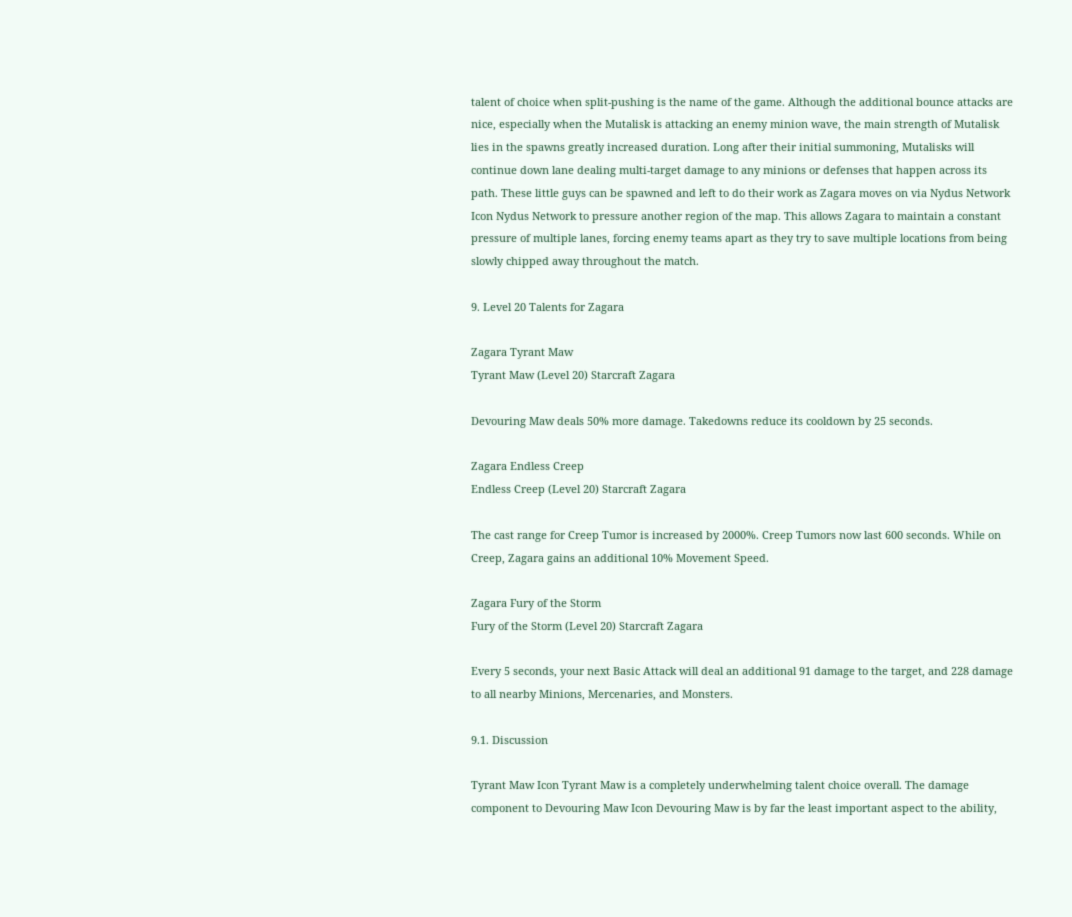talent of choice when split-pushing is the name of the game. Although the additional bounce attacks are nice, especially when the Mutalisk is attacking an enemy minion wave, the main strength of Mutalisk lies in the spawns greatly increased duration. Long after their initial summoning, Mutalisks will continue down lane dealing multi-target damage to any minions or defenses that happen across its path. These little guys can be spawned and left to do their work as Zagara moves on via Nydus Network Icon Nydus Network to pressure another region of the map. This allows Zagara to maintain a constant pressure of multiple lanes, forcing enemy teams apart as they try to save multiple locations from being slowly chipped away throughout the match.

9. Level 20 Talents for Zagara

Zagara Tyrant Maw
Tyrant Maw (Level 20) Starcraft Zagara

Devouring Maw deals 50% more damage. Takedowns reduce its cooldown by 25 seconds.

Zagara Endless Creep
Endless Creep (Level 20) Starcraft Zagara

The cast range for Creep Tumor is increased by 2000%. Creep Tumors now last 600 seconds. While on Creep, Zagara gains an additional 10% Movement Speed.

Zagara Fury of the Storm
Fury of the Storm (Level 20) Starcraft Zagara

Every 5 seconds, your next Basic Attack will deal an additional 91 damage to the target, and 228 damage to all nearby Minions, Mercenaries, and Monsters.

9.1. Discussion

Tyrant Maw Icon Tyrant Maw is a completely underwhelming talent choice overall. The damage component to Devouring Maw Icon Devouring Maw is by far the least important aspect to the ability,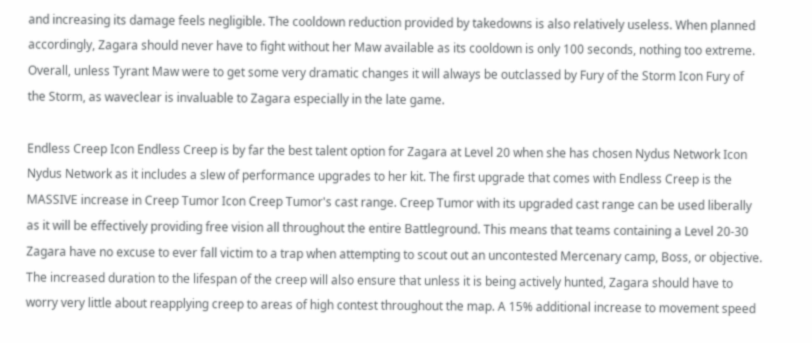and increasing its damage feels negligible. The cooldown reduction provided by takedowns is also relatively useless. When planned accordingly, Zagara should never have to fight without her Maw available as its cooldown is only 100 seconds, nothing too extreme. Overall, unless Tyrant Maw were to get some very dramatic changes it will always be outclassed by Fury of the Storm Icon Fury of the Storm, as waveclear is invaluable to Zagara especially in the late game.

Endless Creep Icon Endless Creep is by far the best talent option for Zagara at Level 20 when she has chosen Nydus Network Icon Nydus Network as it includes a slew of performance upgrades to her kit. The first upgrade that comes with Endless Creep is the MASSIVE increase in Creep Tumor Icon Creep Tumor's cast range. Creep Tumor with its upgraded cast range can be used liberally as it will be effectively providing free vision all throughout the entire Battleground. This means that teams containing a Level 20-30 Zagara have no excuse to ever fall victim to a trap when attempting to scout out an uncontested Mercenary camp, Boss, or objective. The increased duration to the lifespan of the creep will also ensure that unless it is being actively hunted, Zagara should have to worry very little about reapplying creep to areas of high contest throughout the map. A 15% additional increase to movement speed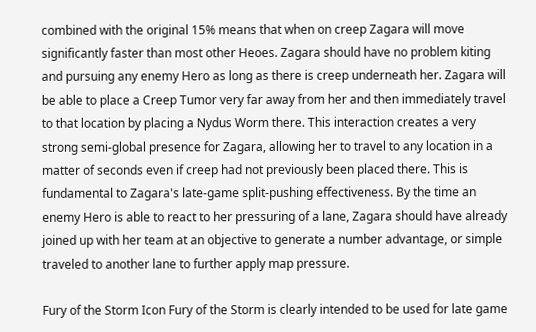combined with the original 15% means that when on creep Zagara will move significantly faster than most other Heoes. Zagara should have no problem kiting and pursuing any enemy Hero as long as there is creep underneath her. Zagara will be able to place a Creep Tumor very far away from her and then immediately travel to that location by placing a Nydus Worm there. This interaction creates a very strong semi-global presence for Zagara, allowing her to travel to any location in a matter of seconds even if creep had not previously been placed there. This is fundamental to Zagara's late-game split-pushing effectiveness. By the time an enemy Hero is able to react to her pressuring of a lane, Zagara should have already joined up with her team at an objective to generate a number advantage, or simple traveled to another lane to further apply map pressure.

Fury of the Storm Icon Fury of the Storm is clearly intended to be used for late game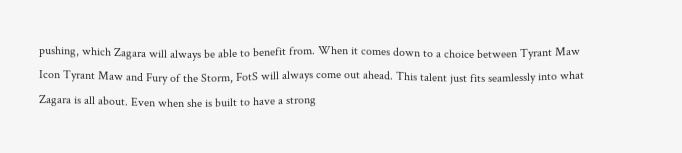pushing, which Zagara will always be able to benefit from. When it comes down to a choice between Tyrant Maw Icon Tyrant Maw and Fury of the Storm, FotS will always come out ahead. This talent just fits seamlessly into what Zagara is all about. Even when she is built to have a strong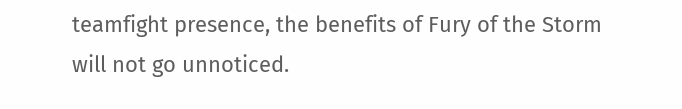teamfight presence, the benefits of Fury of the Storm will not go unnoticed.